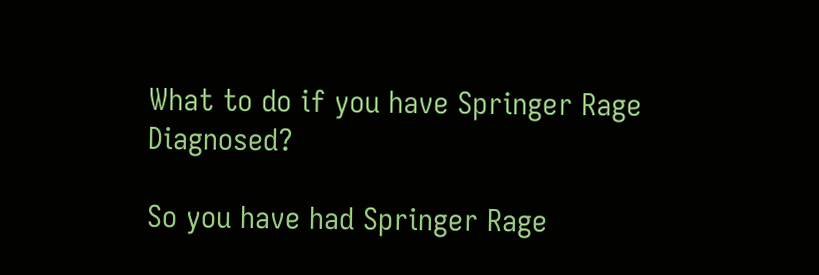What to do if you have Springer Rage Diagnosed?

So you have had Springer Rage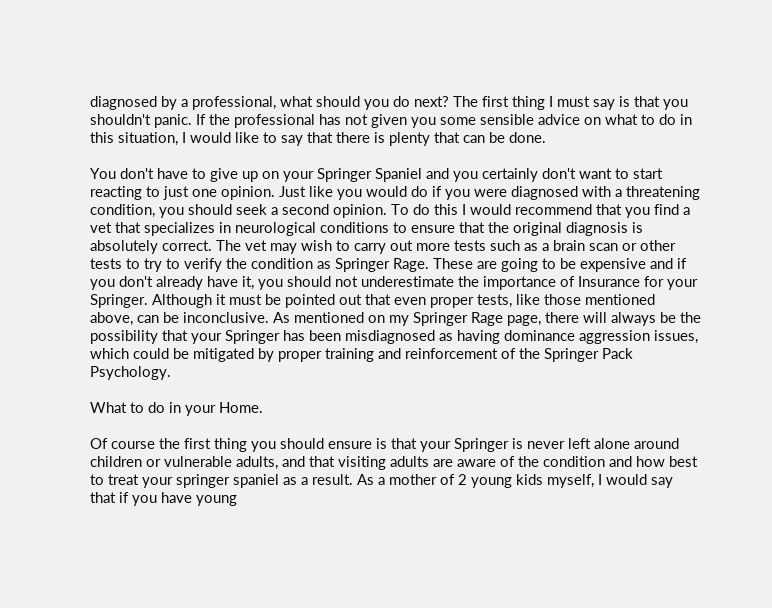diagnosed by a professional, what should you do next? The first thing I must say is that you shouldn't panic. If the professional has not given you some sensible advice on what to do in this situation, I would like to say that there is plenty that can be done.

You don't have to give up on your Springer Spaniel and you certainly don't want to start reacting to just one opinion. Just like you would do if you were diagnosed with a threatening condition, you should seek a second opinion. To do this I would recommend that you find a vet that specializes in neurological conditions to ensure that the original diagnosis is absolutely correct. The vet may wish to carry out more tests such as a brain scan or other tests to try to verify the condition as Springer Rage. These are going to be expensive and if you don't already have it, you should not underestimate the importance of Insurance for your Springer. Although it must be pointed out that even proper tests, like those mentioned above, can be inconclusive. As mentioned on my Springer Rage page, there will always be the possibility that your Springer has been misdiagnosed as having dominance aggression issues, which could be mitigated by proper training and reinforcement of the Springer Pack Psychology.

What to do in your Home.

Of course the first thing you should ensure is that your Springer is never left alone around children or vulnerable adults, and that visiting adults are aware of the condition and how best to treat your springer spaniel as a result. As a mother of 2 young kids myself, I would say that if you have young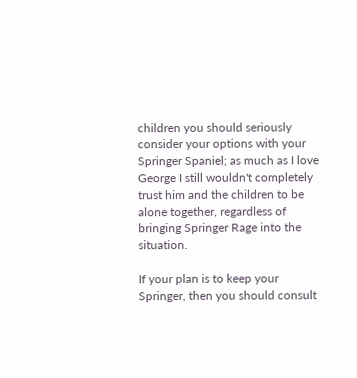children you should seriously consider your options with your Springer Spaniel; as much as I love George I still wouldn't completely trust him and the children to be alone together, regardless of bringing Springer Rage into the situation.

If your plan is to keep your Springer, then you should consult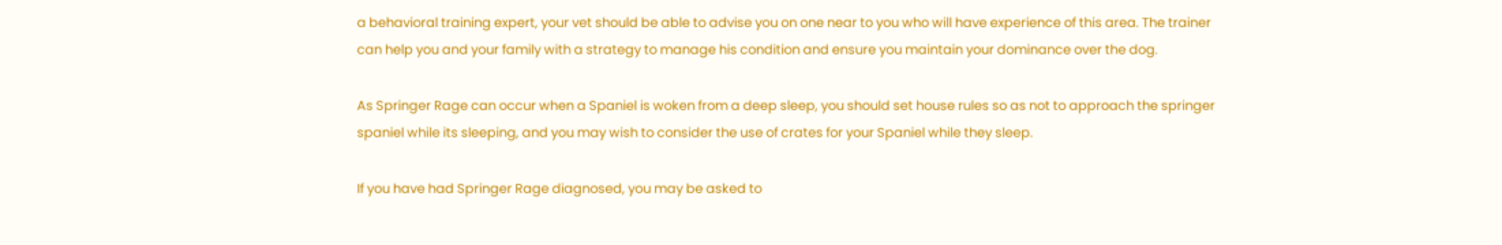a behavioral training expert, your vet should be able to advise you on one near to you who will have experience of this area. The trainer can help you and your family with a strategy to manage his condition and ensure you maintain your dominance over the dog.

As Springer Rage can occur when a Spaniel is woken from a deep sleep, you should set house rules so as not to approach the springer spaniel while its sleeping, and you may wish to consider the use of crates for your Spaniel while they sleep.

If you have had Springer Rage diagnosed, you may be asked to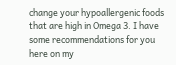change your hypoallergenic foods that are high in Omega 3. I have some recommendations for you here on my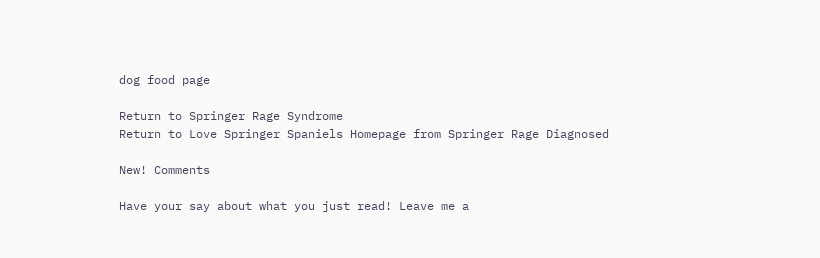dog food page

Return to Springer Rage Syndrome
Return to Love Springer Spaniels Homepage from Springer Rage Diagnosed

New! Comments

Have your say about what you just read! Leave me a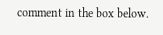comment in the box below.